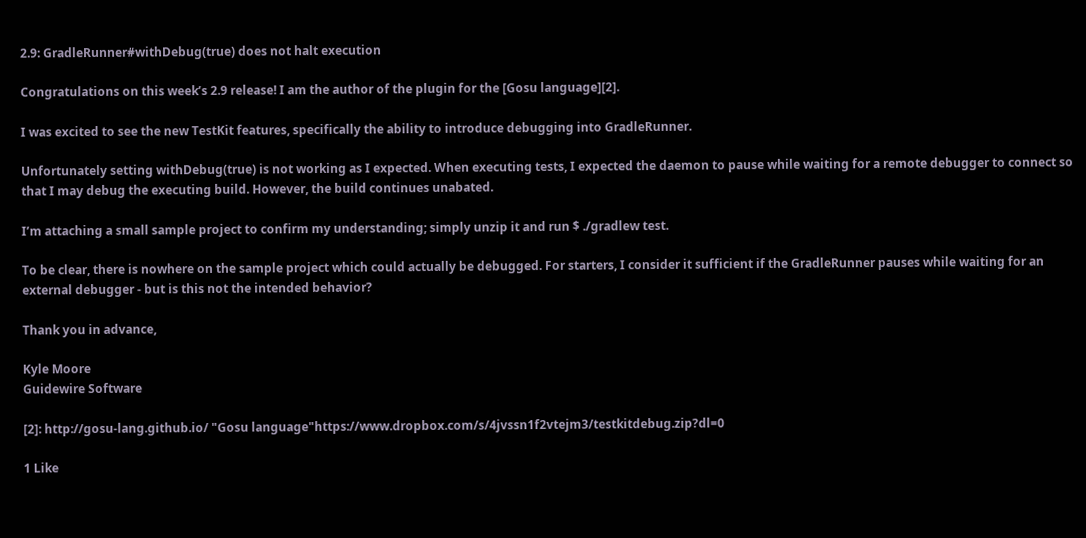2.9: GradleRunner#withDebug(true) does not halt execution

Congratulations on this week’s 2.9 release! I am the author of the plugin for the [Gosu language][2].

I was excited to see the new TestKit features, specifically the ability to introduce debugging into GradleRunner.

Unfortunately setting withDebug(true) is not working as I expected. When executing tests, I expected the daemon to pause while waiting for a remote debugger to connect so that I may debug the executing build. However, the build continues unabated.

I’m attaching a small sample project to confirm my understanding; simply unzip it and run $ ./gradlew test.

To be clear, there is nowhere on the sample project which could actually be debugged. For starters, I consider it sufficient if the GradleRunner pauses while waiting for an external debugger - but is this not the intended behavior?

Thank you in advance,

Kyle Moore
Guidewire Software

[2]: http://gosu-lang.github.io/ "Gosu language"https://www.dropbox.com/s/4jvssn1f2vtejm3/testkitdebug.zip?dl=0

1 Like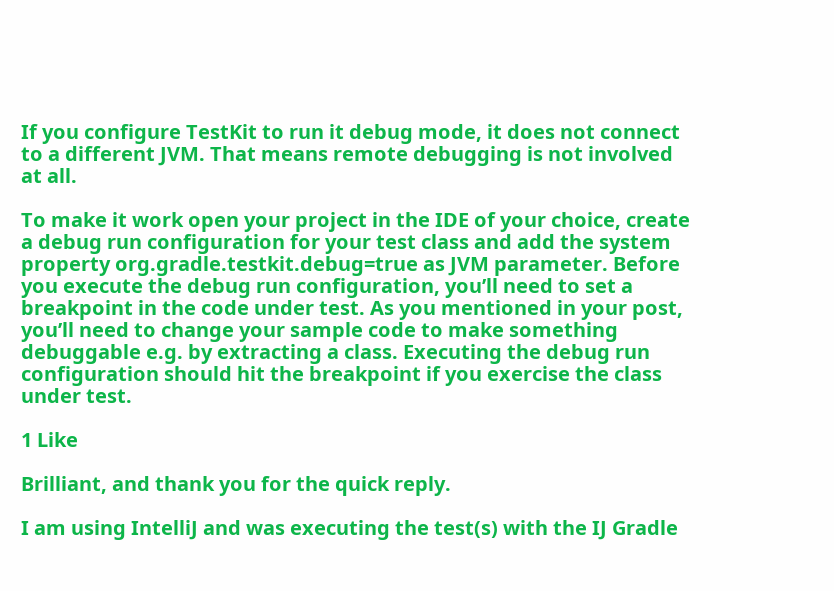If you configure TestKit to run it debug mode, it does not connect to a different JVM. That means remote debugging is not involved at all.

To make it work open your project in the IDE of your choice, create a debug run configuration for your test class and add the system property org.gradle.testkit.debug=true as JVM parameter. Before you execute the debug run configuration, you’ll need to set a breakpoint in the code under test. As you mentioned in your post, you’ll need to change your sample code to make something debuggable e.g. by extracting a class. Executing the debug run configuration should hit the breakpoint if you exercise the class under test.

1 Like

Brilliant, and thank you for the quick reply.

I am using IntelliJ and was executing the test(s) with the IJ Gradle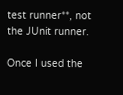test runner**, not the JUnit runner.

Once I used the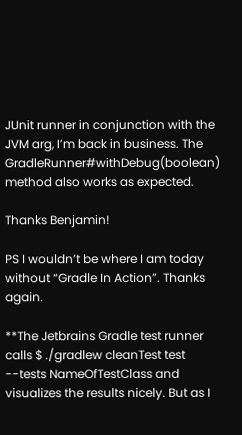JUnit runner in conjunction with the JVM arg, I’m back in business. The GradleRunner#withDebug(boolean) method also works as expected.

Thanks Benjamin!

PS I wouldn’t be where I am today without “Gradle In Action”. Thanks again.

**The Jetbrains Gradle test runner calls $ ./gradlew cleanTest test --tests NameOfTestClass and visualizes the results nicely. But as I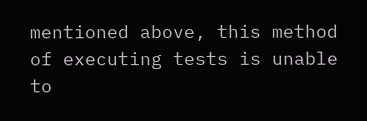mentioned above, this method of executing tests is unable to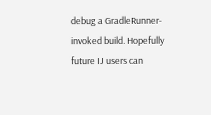debug a GradleRunner-invoked build. Hopefully future IJ users can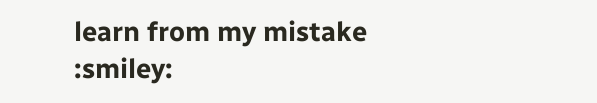learn from my mistake :smiley: